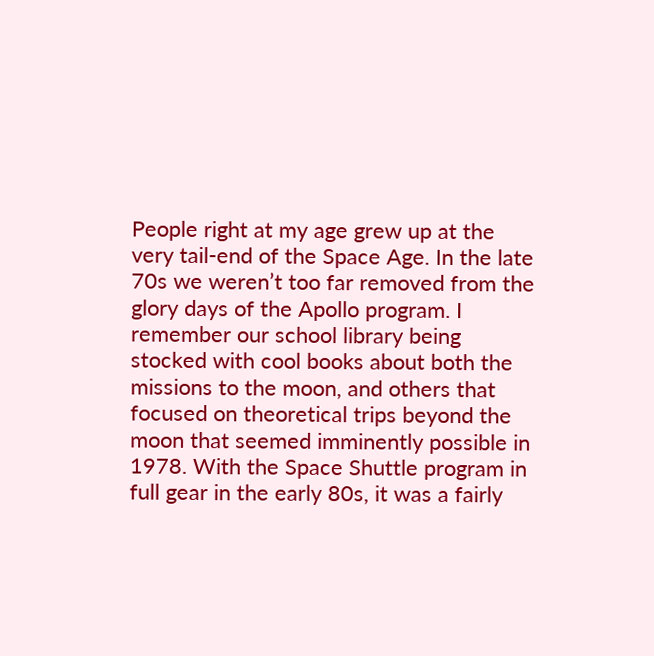People right at my age grew up at the very tail-end of the Space Age. In the late 70s we weren’t too far removed from the glory days of the Apollo program. I remember our school library being stocked with cool books about both the missions to the moon, and others that focused on theoretical trips beyond the moon that seemed imminently possible in 1978. With the Space Shuttle program in full gear in the early 80s, it was a fairly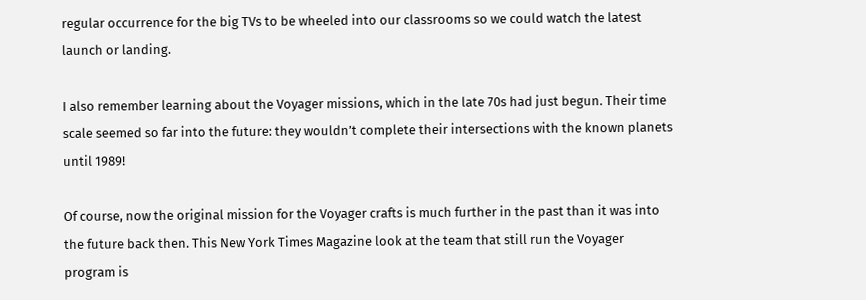regular occurrence for the big TVs to be wheeled into our classrooms so we could watch the latest launch or landing.

I also remember learning about the Voyager missions, which in the late 70s had just begun. Their time scale seemed so far into the future: they wouldn’t complete their intersections with the known planets until 1989!

Of course, now the original mission for the Voyager crafts is much further in the past than it was into the future back then. This New York Times Magazine look at the team that still run the Voyager program is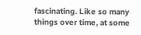fascinating. Like so many things over time, at some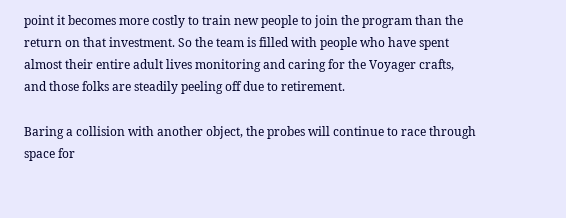point it becomes more costly to train new people to join the program than the return on that investment. So the team is filled with people who have spent almost their entire adult lives monitoring and caring for the Voyager crafts, and those folks are steadily peeling off due to retirement.

Baring a collision with another object, the probes will continue to race through space for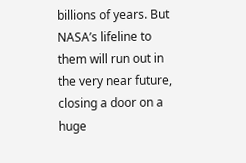billions of years. But NASA’s lifeline to them will run out in the very near future, closing a door on a huge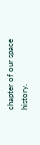chapter of our space history.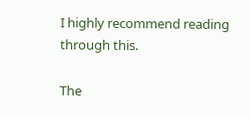I highly recommend reading through this.

The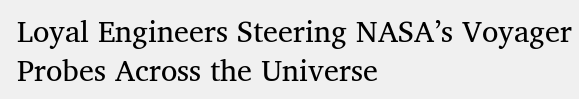Loyal Engineers Steering NASA’s Voyager Probes Across the Universe